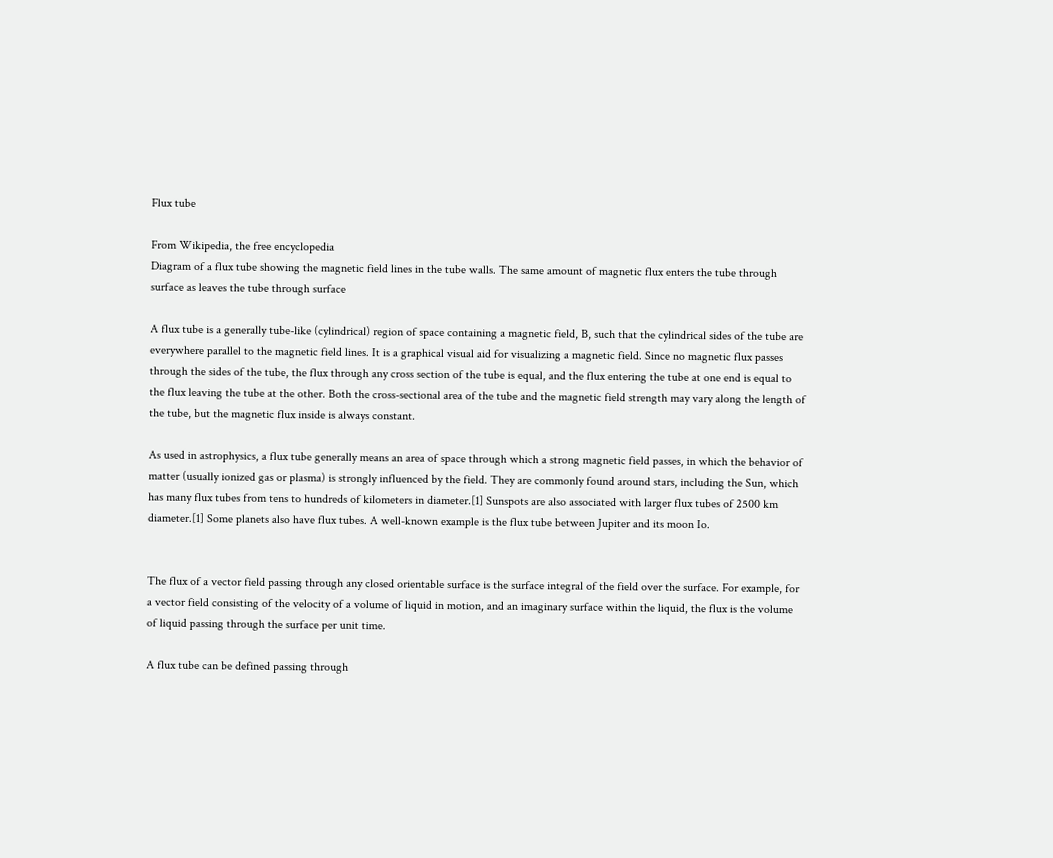Flux tube

From Wikipedia, the free encyclopedia
Diagram of a flux tube showing the magnetic field lines in the tube walls. The same amount of magnetic flux enters the tube through surface as leaves the tube through surface

A flux tube is a generally tube-like (cylindrical) region of space containing a magnetic field, B, such that the cylindrical sides of the tube are everywhere parallel to the magnetic field lines. It is a graphical visual aid for visualizing a magnetic field. Since no magnetic flux passes through the sides of the tube, the flux through any cross section of the tube is equal, and the flux entering the tube at one end is equal to the flux leaving the tube at the other. Both the cross-sectional area of the tube and the magnetic field strength may vary along the length of the tube, but the magnetic flux inside is always constant.

As used in astrophysics, a flux tube generally means an area of space through which a strong magnetic field passes, in which the behavior of matter (usually ionized gas or plasma) is strongly influenced by the field. They are commonly found around stars, including the Sun, which has many flux tubes from tens to hundreds of kilometers in diameter.[1] Sunspots are also associated with larger flux tubes of 2500 km diameter.[1] Some planets also have flux tubes. A well-known example is the flux tube between Jupiter and its moon Io.


The flux of a vector field passing through any closed orientable surface is the surface integral of the field over the surface. For example, for a vector field consisting of the velocity of a volume of liquid in motion, and an imaginary surface within the liquid, the flux is the volume of liquid passing through the surface per unit time.

A flux tube can be defined passing through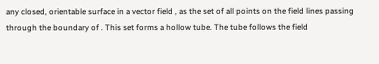any closed, orientable surface in a vector field , as the set of all points on the field lines passing through the boundary of . This set forms a hollow tube. The tube follows the field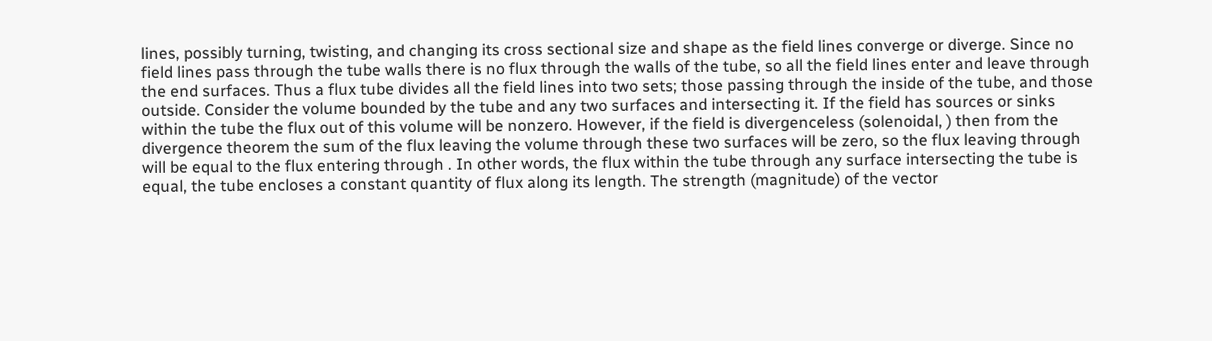lines, possibly turning, twisting, and changing its cross sectional size and shape as the field lines converge or diverge. Since no field lines pass through the tube walls there is no flux through the walls of the tube, so all the field lines enter and leave through the end surfaces. Thus a flux tube divides all the field lines into two sets; those passing through the inside of the tube, and those outside. Consider the volume bounded by the tube and any two surfaces and intersecting it. If the field has sources or sinks within the tube the flux out of this volume will be nonzero. However, if the field is divergenceless (solenoidal, ) then from the divergence theorem the sum of the flux leaving the volume through these two surfaces will be zero, so the flux leaving through will be equal to the flux entering through . In other words, the flux within the tube through any surface intersecting the tube is equal, the tube encloses a constant quantity of flux along its length. The strength (magnitude) of the vector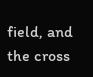field, and the cross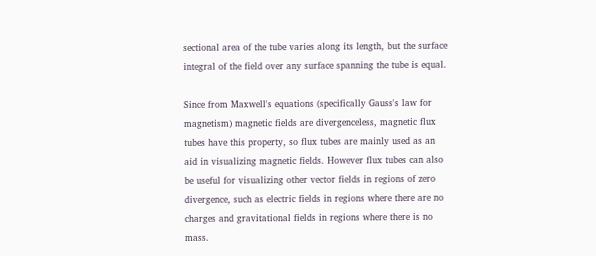sectional area of the tube varies along its length, but the surface integral of the field over any surface spanning the tube is equal.

Since from Maxwell's equations (specifically Gauss's law for magnetism) magnetic fields are divergenceless, magnetic flux tubes have this property, so flux tubes are mainly used as an aid in visualizing magnetic fields. However flux tubes can also be useful for visualizing other vector fields in regions of zero divergence, such as electric fields in regions where there are no charges and gravitational fields in regions where there is no mass.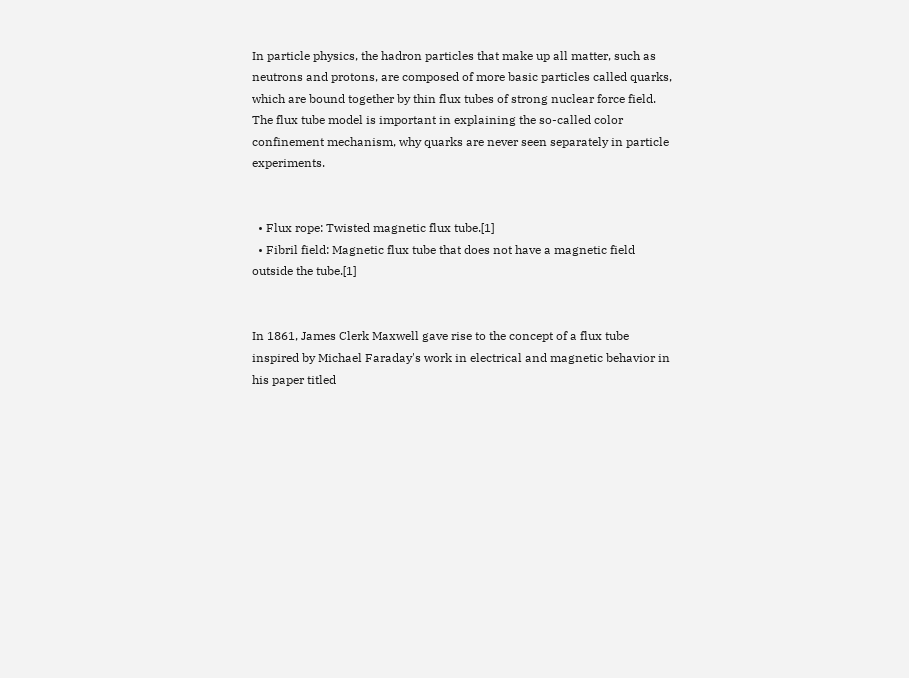In particle physics, the hadron particles that make up all matter, such as neutrons and protons, are composed of more basic particles called quarks, which are bound together by thin flux tubes of strong nuclear force field. The flux tube model is important in explaining the so-called color confinement mechanism, why quarks are never seen separately in particle experiments.


  • Flux rope: Twisted magnetic flux tube.[1]
  • Fibril field: Magnetic flux tube that does not have a magnetic field outside the tube.[1]


In 1861, James Clerk Maxwell gave rise to the concept of a flux tube inspired by Michael Faraday's work in electrical and magnetic behavior in his paper titled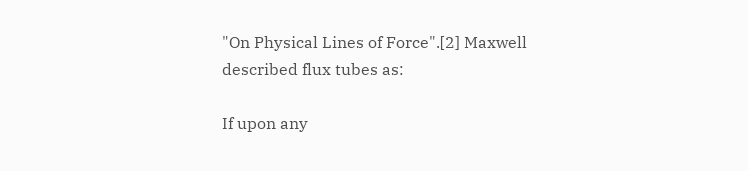"On Physical Lines of Force".[2] Maxwell described flux tubes as:

If upon any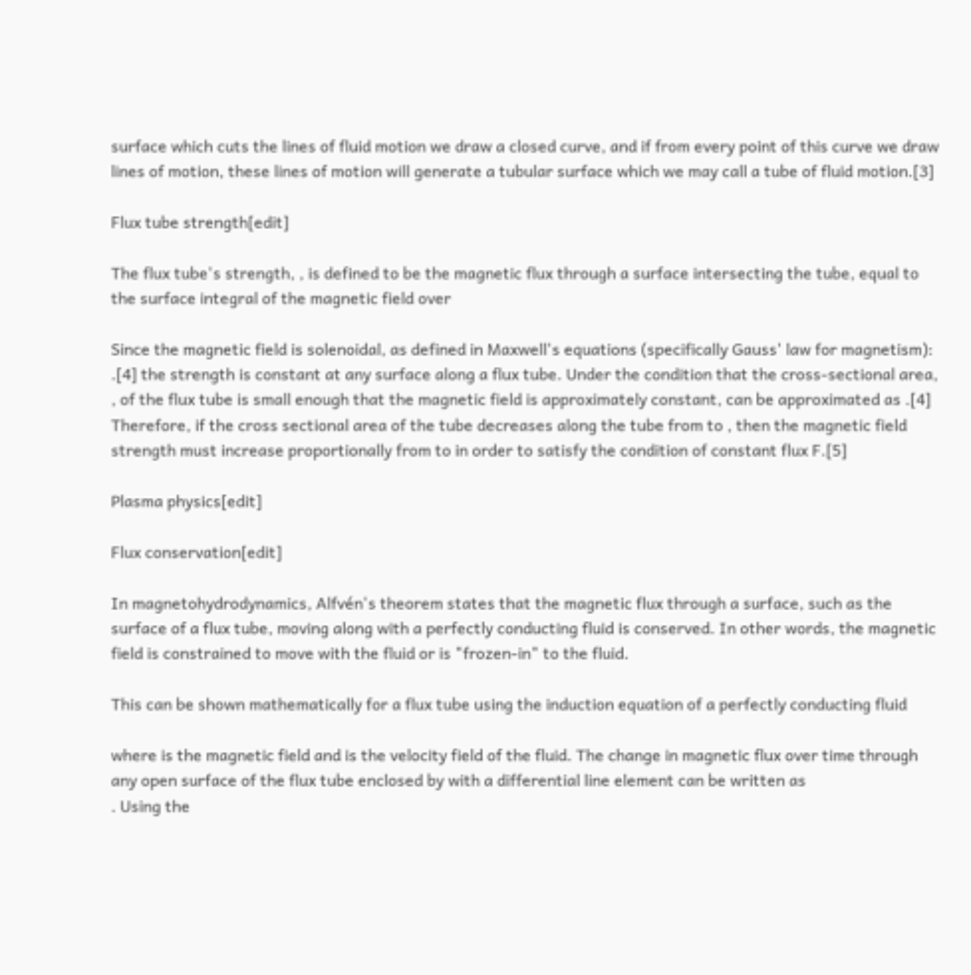surface which cuts the lines of fluid motion we draw a closed curve, and if from every point of this curve we draw lines of motion, these lines of motion will generate a tubular surface which we may call a tube of fluid motion.[3]

Flux tube strength[edit]

The flux tube's strength, , is defined to be the magnetic flux through a surface intersecting the tube, equal to the surface integral of the magnetic field over

Since the magnetic field is solenoidal, as defined in Maxwell's equations (specifically Gauss' law for magnetism): .[4] the strength is constant at any surface along a flux tube. Under the condition that the cross-sectional area, , of the flux tube is small enough that the magnetic field is approximately constant, can be approximated as .[4] Therefore, if the cross sectional area of the tube decreases along the tube from to , then the magnetic field strength must increase proportionally from to in order to satisfy the condition of constant flux F.[5]

Plasma physics[edit]

Flux conservation[edit]

In magnetohydrodynamics, Alfvén's theorem states that the magnetic flux through a surface, such as the surface of a flux tube, moving along with a perfectly conducting fluid is conserved. In other words, the magnetic field is constrained to move with the fluid or is "frozen-in" to the fluid.

This can be shown mathematically for a flux tube using the induction equation of a perfectly conducting fluid

where is the magnetic field and is the velocity field of the fluid. The change in magnetic flux over time through any open surface of the flux tube enclosed by with a differential line element can be written as
. Using the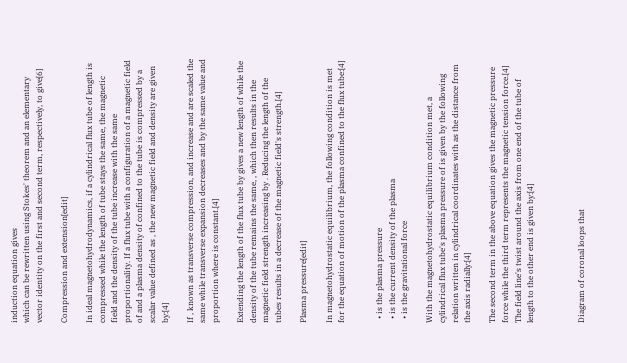induction equation gives
which can be rewritten using Stokes' theorem and an elementary vector identity on the first and second term, respectively, to give[6]

Compression and extension[edit]

In ideal magnetohydrodynamics, if a cylindrical flux tube of length is compressed while the length of tube stays the same, the magnetic field and the density of the tube increase with the same proportionality. If a flux tube with a configuration of a magnetic field of and a plasma density of confined to the tube is compressed by a scalar value defined as , the new magnetic field and density are given by:[4]

If , known as transverse compression, and increase and are scaled the same while transverse expansion decreases and by the same value and proportion where is constant.[4]

Extending the length of the flux tube by gives a new length of while the density of the tube remains the same, , which then results in the magnetic field strength increasing by . Reducing the length of the tubes results in a decrease of the magnetic field's strength.[4]

Plasma pressure[edit]

In magnetohydrostatic equilibrium, the following condition is met for the equation of motion of the plasma confined to the flux tube:[4]


  • is the plasma pressure
  • is the current density of the plasma
  • is the gravitational force

With the magnetohydrostatic equilibrium condition met, a cylindrical flux tube's plasma pressure of is given by the following relation written in cylindrical coordinates with as the distance from the axis radially:[4]

The second term in the above equation gives the magnetic pressure force while the third term represents the magnetic tension force.[4] The field line's twist around the axis from one end of the tube of length to the other end is given by:[4]



Diagram of coronal loops that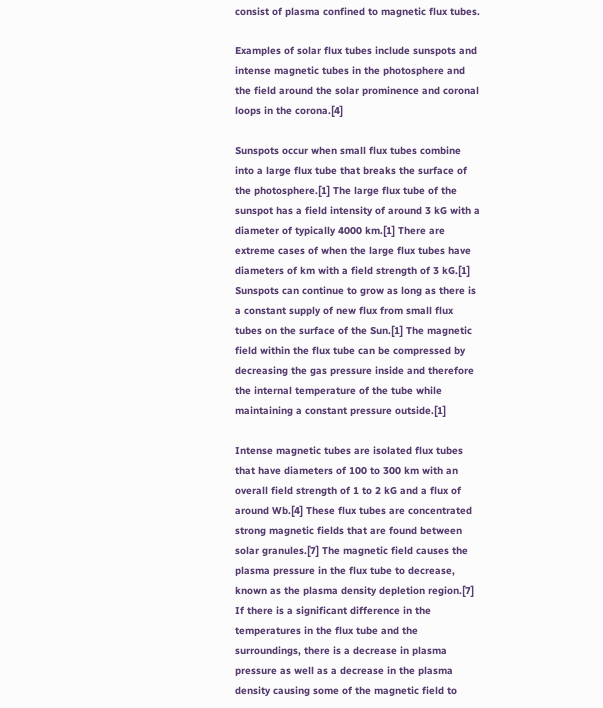consist of plasma confined to magnetic flux tubes.

Examples of solar flux tubes include sunspots and intense magnetic tubes in the photosphere and the field around the solar prominence and coronal loops in the corona.[4]

Sunspots occur when small flux tubes combine into a large flux tube that breaks the surface of the photosphere.[1] The large flux tube of the sunspot has a field intensity of around 3 kG with a diameter of typically 4000 km.[1] There are extreme cases of when the large flux tubes have diameters of km with a field strength of 3 kG.[1] Sunspots can continue to grow as long as there is a constant supply of new flux from small flux tubes on the surface of the Sun.[1] The magnetic field within the flux tube can be compressed by decreasing the gas pressure inside and therefore the internal temperature of the tube while maintaining a constant pressure outside.[1]

Intense magnetic tubes are isolated flux tubes that have diameters of 100 to 300 km with an overall field strength of 1 to 2 kG and a flux of around Wb.[4] These flux tubes are concentrated strong magnetic fields that are found between solar granules.[7] The magnetic field causes the plasma pressure in the flux tube to decrease, known as the plasma density depletion region.[7] If there is a significant difference in the temperatures in the flux tube and the surroundings, there is a decrease in plasma pressure as well as a decrease in the plasma density causing some of the magnetic field to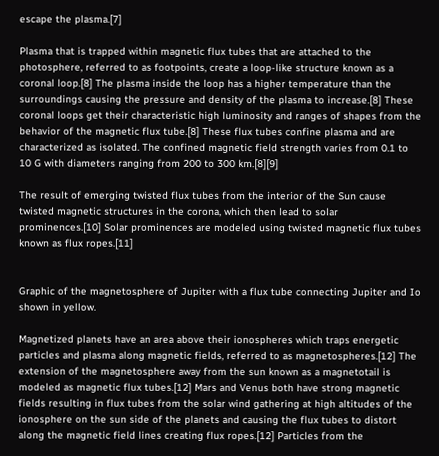escape the plasma.[7]

Plasma that is trapped within magnetic flux tubes that are attached to the photosphere, referred to as footpoints, create a loop-like structure known as a coronal loop.[8] The plasma inside the loop has a higher temperature than the surroundings causing the pressure and density of the plasma to increase.[8] These coronal loops get their characteristic high luminosity and ranges of shapes from the behavior of the magnetic flux tube.[8] These flux tubes confine plasma and are characterized as isolated. The confined magnetic field strength varies from 0.1 to 10 G with diameters ranging from 200 to 300 km.[8][9]

The result of emerging twisted flux tubes from the interior of the Sun cause twisted magnetic structures in the corona, which then lead to solar prominences.[10] Solar prominences are modeled using twisted magnetic flux tubes known as flux ropes.[11]


Graphic of the magnetosphere of Jupiter with a flux tube connecting Jupiter and Io shown in yellow.

Magnetized planets have an area above their ionospheres which traps energetic particles and plasma along magnetic fields, referred to as magnetospheres.[12] The extension of the magnetosphere away from the sun known as a magnetotail is modeled as magnetic flux tubes.[12] Mars and Venus both have strong magnetic fields resulting in flux tubes from the solar wind gathering at high altitudes of the ionosphere on the sun side of the planets and causing the flux tubes to distort along the magnetic field lines creating flux ropes.[12] Particles from the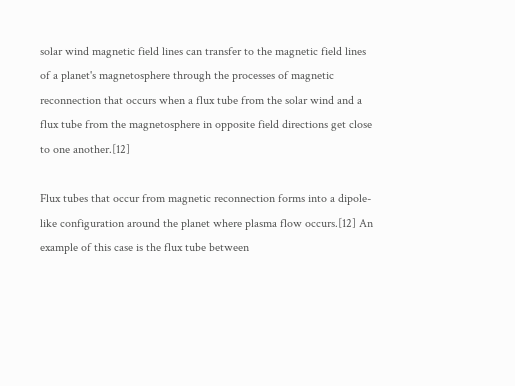solar wind magnetic field lines can transfer to the magnetic field lines of a planet's magnetosphere through the processes of magnetic reconnection that occurs when a flux tube from the solar wind and a flux tube from the magnetosphere in opposite field directions get close to one another.[12]

Flux tubes that occur from magnetic reconnection forms into a dipole-like configuration around the planet where plasma flow occurs.[12] An example of this case is the flux tube between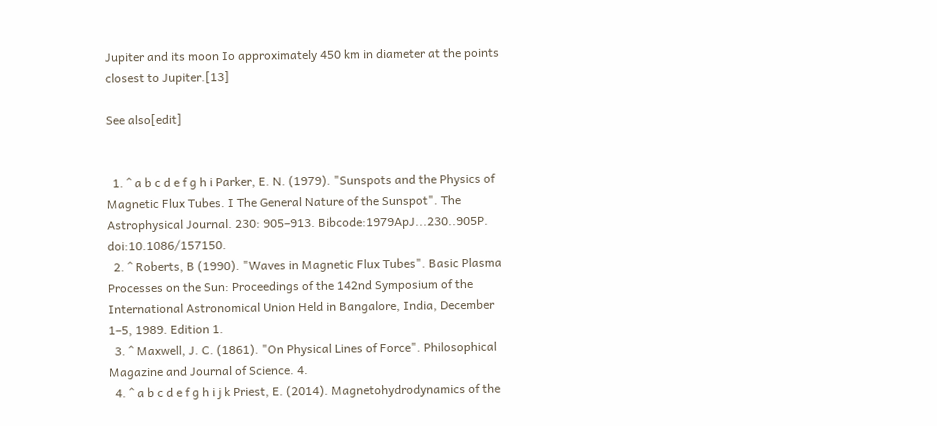Jupiter and its moon Io approximately 450 km in diameter at the points closest to Jupiter.[13]

See also[edit]


  1. ^ a b c d e f g h i Parker, E. N. (1979). "Sunspots and the Physics of Magnetic Flux Tubes. I The General Nature of the Sunspot". The Astrophysical Journal. 230: 905–913. Bibcode:1979ApJ...230..905P. doi:10.1086/157150.
  2. ^ Roberts, B (1990). "Waves in Magnetic Flux Tubes". Basic Plasma Processes on the Sun: Proceedings of the 142nd Symposium of the International Astronomical Union Held in Bangalore, India, December 1–5, 1989. Edition 1.
  3. ^ Maxwell, J. C. (1861). "On Physical Lines of Force". Philosophical Magazine and Journal of Science. 4.
  4. ^ a b c d e f g h i j k Priest, E. (2014). Magnetohydrodynamics of the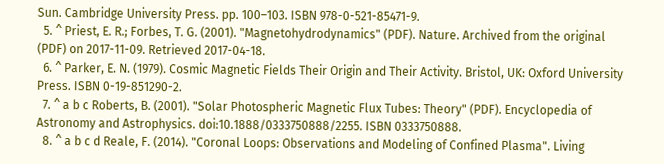Sun. Cambridge University Press. pp. 100–103. ISBN 978-0-521-85471-9.
  5. ^ Priest, E. R.; Forbes, T. G. (2001). "Magnetohydrodynamics" (PDF). Nature. Archived from the original (PDF) on 2017-11-09. Retrieved 2017-04-18.
  6. ^ Parker, E. N. (1979). Cosmic Magnetic Fields Their Origin and Their Activity. Bristol, UK: Oxford University Press. ISBN 0-19-851290-2.
  7. ^ a b c Roberts, B. (2001). "Solar Photospheric Magnetic Flux Tubes: Theory" (PDF). Encyclopedia of Astronomy and Astrophysics. doi:10.1888/0333750888/2255. ISBN 0333750888.
  8. ^ a b c d Reale, F. (2014). "Coronal Loops: Observations and Modeling of Confined Plasma". Living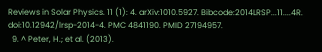Reviews in Solar Physics. 11 (1): 4. arXiv:1010.5927. Bibcode:2014LRSP...11....4R. doi:10.12942/lrsp-2014-4. PMC 4841190. PMID 27194957.
  9. ^ Peter, H.; et al. (2013).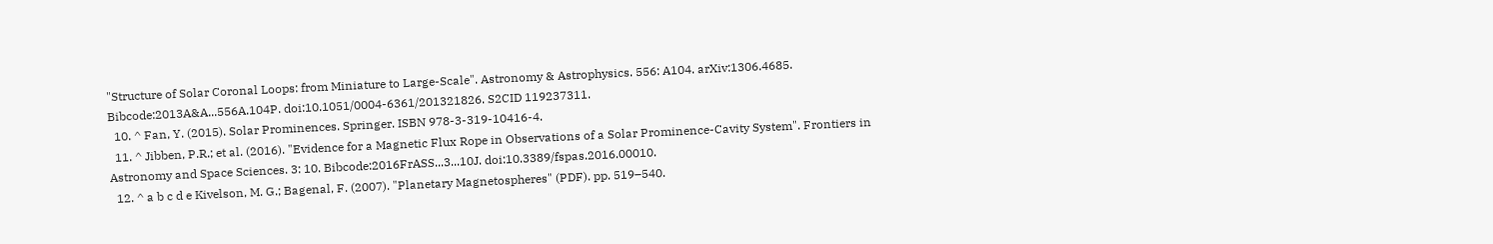"Structure of Solar Coronal Loops: from Miniature to Large-Scale". Astronomy & Astrophysics. 556: A104. arXiv:1306.4685. Bibcode:2013A&A...556A.104P. doi:10.1051/0004-6361/201321826. S2CID 119237311.
  10. ^ Fan, Y. (2015). Solar Prominences. Springer. ISBN 978-3-319-10416-4.
  11. ^ Jibben, P.R.; et al. (2016). "Evidence for a Magnetic Flux Rope in Observations of a Solar Prominence-Cavity System". Frontiers in Astronomy and Space Sciences. 3: 10. Bibcode:2016FrASS...3...10J. doi:10.3389/fspas.2016.00010.
  12. ^ a b c d e Kivelson, M. G.; Bagenal, F. (2007). "Planetary Magnetospheres" (PDF). pp. 519–540.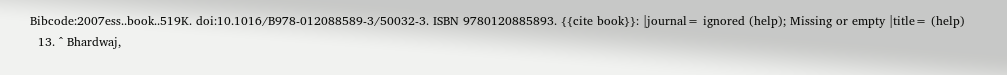Bibcode:2007ess..book..519K. doi:10.1016/B978-012088589-3/50032-3. ISBN 9780120885893. {{cite book}}: |journal= ignored (help); Missing or empty |title= (help)
  13. ^ Bhardwaj,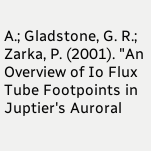A.; Gladstone, G. R.; Zarka, P. (2001). "An Overview of Io Flux Tube Footpoints in Juptier's Auroral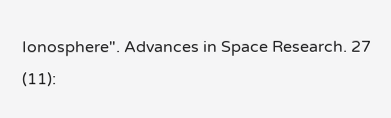Ionosphere". Advances in Space Research. 27 (11):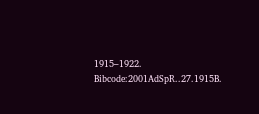1915–1922. Bibcode:2001AdSpR..27.1915B.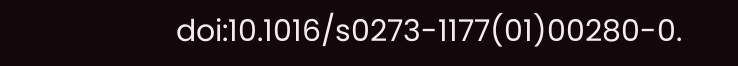doi:10.1016/s0273-1177(01)00280-0.